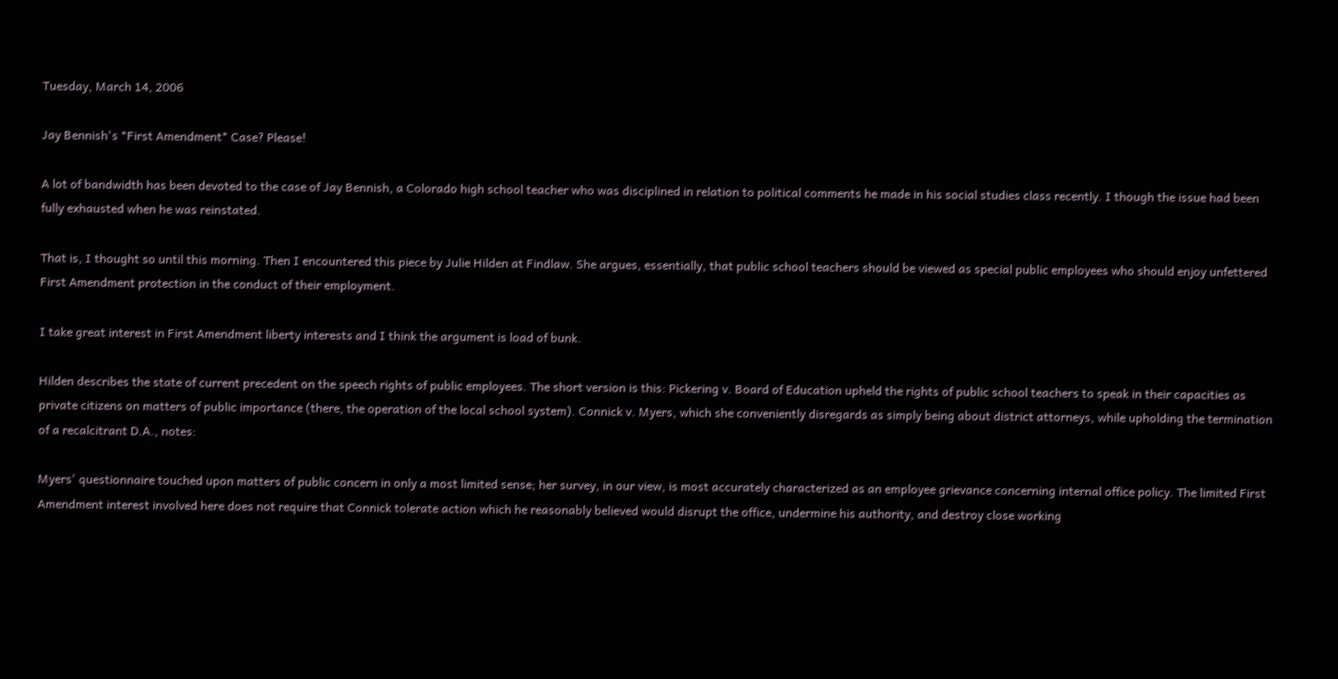Tuesday, March 14, 2006

Jay Bennish's *First Amendment* Case? Please!

A lot of bandwidth has been devoted to the case of Jay Bennish, a Colorado high school teacher who was disciplined in relation to political comments he made in his social studies class recently. I though the issue had been fully exhausted when he was reinstated.

That is, I thought so until this morning. Then I encountered this piece by Julie Hilden at Findlaw. She argues, essentially, that public school teachers should be viewed as special public employees who should enjoy unfettered First Amendment protection in the conduct of their employment.

I take great interest in First Amendment liberty interests and I think the argument is load of bunk.

Hilden describes the state of current precedent on the speech rights of public employees. The short version is this: Pickering v. Board of Education upheld the rights of public school teachers to speak in their capacities as private citizens on matters of public importance (there, the operation of the local school system). Connick v. Myers, which she conveniently disregards as simply being about district attorneys, while upholding the termination of a recalcitrant D.A., notes:

Myers' questionnaire touched upon matters of public concern in only a most limited sense; her survey, in our view, is most accurately characterized as an employee grievance concerning internal office policy. The limited First Amendment interest involved here does not require that Connick tolerate action which he reasonably believed would disrupt the office, undermine his authority, and destroy close working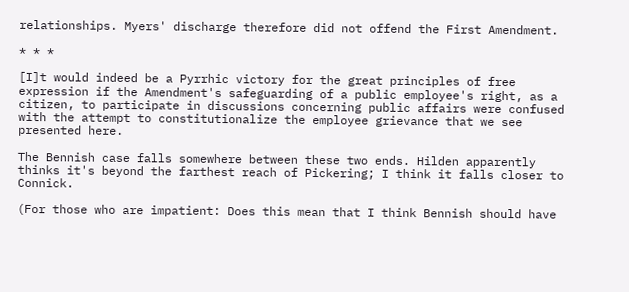relationships. Myers' discharge therefore did not offend the First Amendment.

* * *

[I]t would indeed be a Pyrrhic victory for the great principles of free expression if the Amendment's safeguarding of a public employee's right, as a citizen, to participate in discussions concerning public affairs were confused with the attempt to constitutionalize the employee grievance that we see presented here.

The Bennish case falls somewhere between these two ends. Hilden apparently thinks it's beyond the farthest reach of Pickering; I think it falls closer to Connick.

(For those who are impatient: Does this mean that I think Bennish should have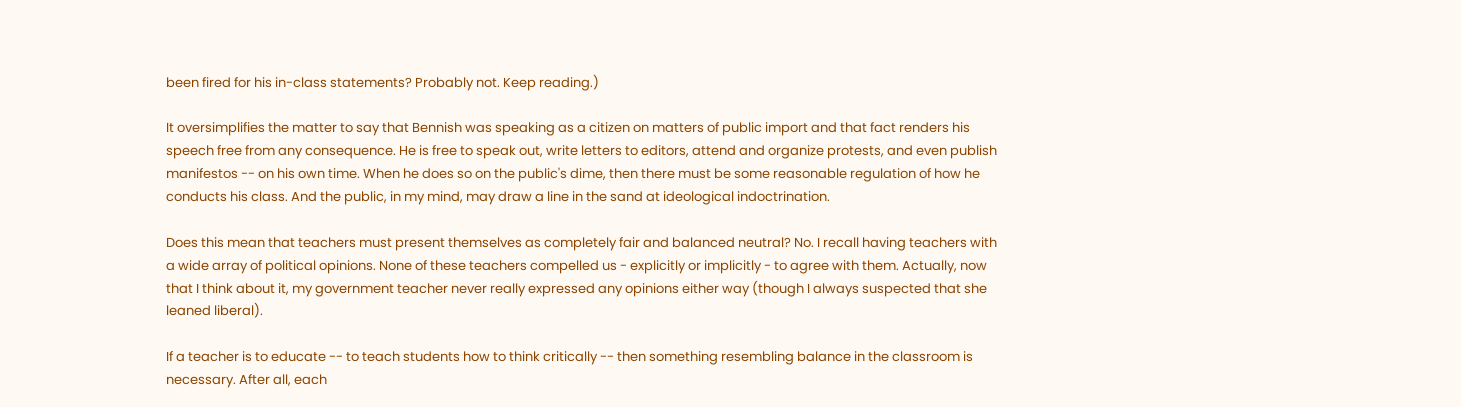been fired for his in-class statements? Probably not. Keep reading.)

It oversimplifies the matter to say that Bennish was speaking as a citizen on matters of public import and that fact renders his speech free from any consequence. He is free to speak out, write letters to editors, attend and organize protests, and even publish manifestos -- on his own time. When he does so on the public's dime, then there must be some reasonable regulation of how he conducts his class. And the public, in my mind, may draw a line in the sand at ideological indoctrination.

Does this mean that teachers must present themselves as completely fair and balanced neutral? No. I recall having teachers with a wide array of political opinions. None of these teachers compelled us - explicitly or implicitly - to agree with them. Actually, now that I think about it, my government teacher never really expressed any opinions either way (though I always suspected that she leaned liberal).

If a teacher is to educate -- to teach students how to think critically -- then something resembling balance in the classroom is necessary. After all, each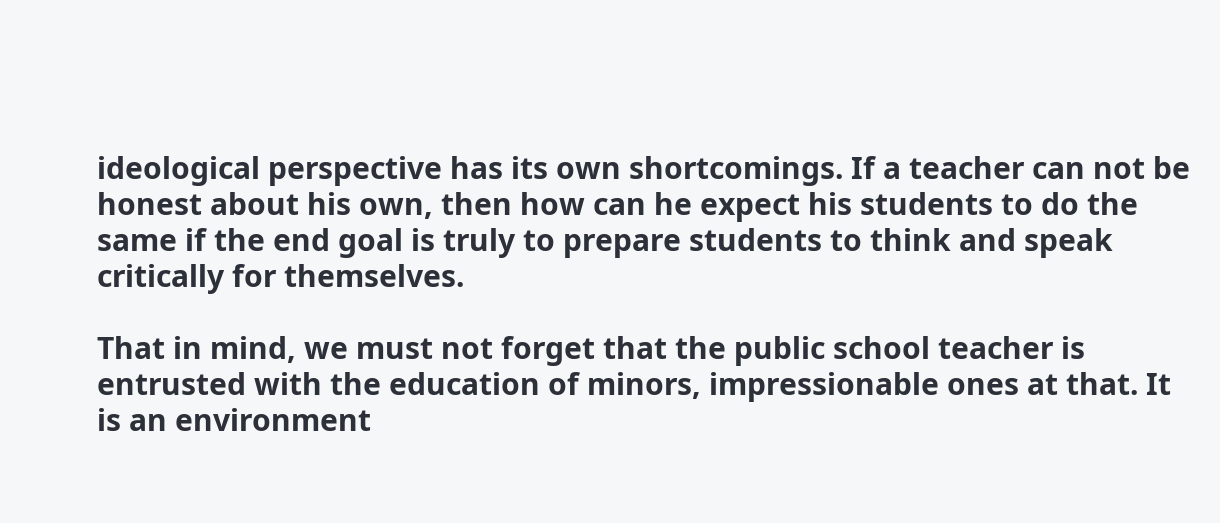ideological perspective has its own shortcomings. If a teacher can not be honest about his own, then how can he expect his students to do the same if the end goal is truly to prepare students to think and speak critically for themselves.

That in mind, we must not forget that the public school teacher is entrusted with the education of minors, impressionable ones at that. It is an environment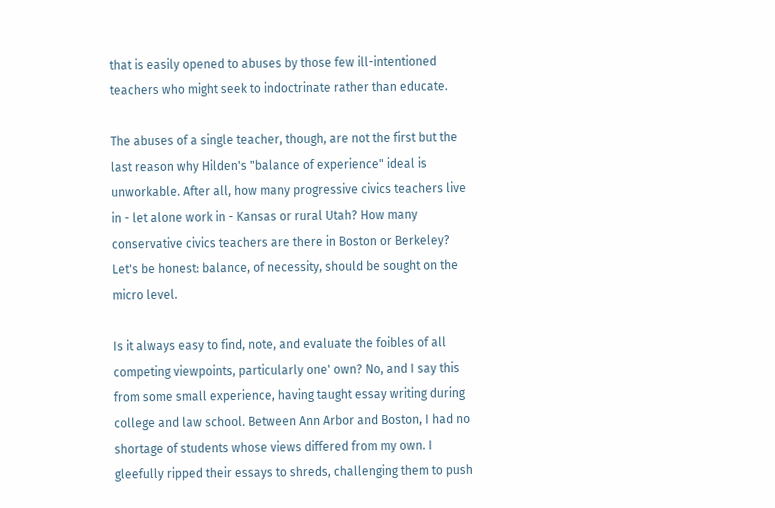that is easily opened to abuses by those few ill-intentioned teachers who might seek to indoctrinate rather than educate.

The abuses of a single teacher, though, are not the first but the last reason why Hilden's "balance of experience" ideal is unworkable. After all, how many progressive civics teachers live in - let alone work in - Kansas or rural Utah? How many conservative civics teachers are there in Boston or Berkeley? Let's be honest: balance, of necessity, should be sought on the micro level.

Is it always easy to find, note, and evaluate the foibles of all competing viewpoints, particularly one' own? No, and I say this from some small experience, having taught essay writing during college and law school. Between Ann Arbor and Boston, I had no shortage of students whose views differed from my own. I gleefully ripped their essays to shreds, challenging them to push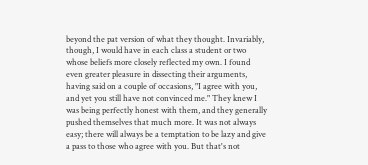beyond the pat version of what they thought. Invariably, though, I would have in each class a student or two whose beliefs more closely reflected my own. I found even greater pleasure in dissecting their arguments, having said on a couple of occasions, "I agree with you, and yet you still have not convinced me." They knew I was being perfectly honest with them, and they generally pushed themselves that much more. It was not always easy; there will always be a temptation to be lazy and give a pass to those who agree with you. But that's not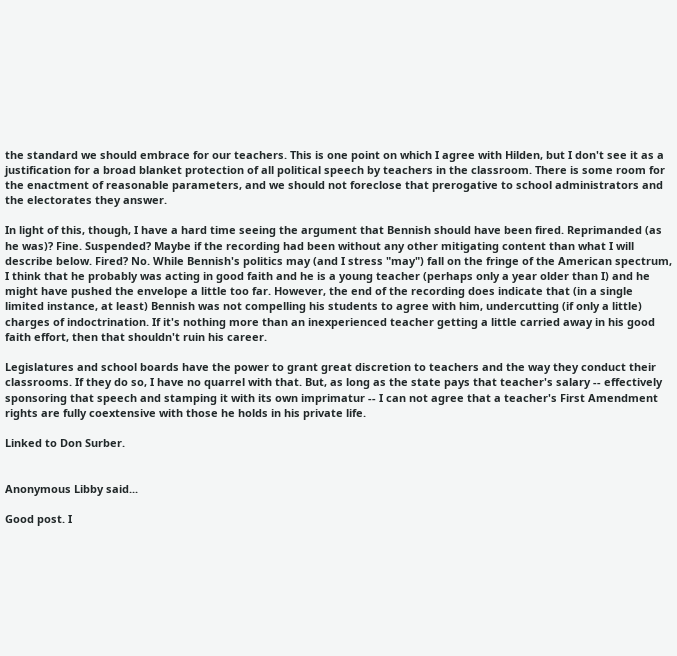the standard we should embrace for our teachers. This is one point on which I agree with Hilden, but I don't see it as a justification for a broad blanket protection of all political speech by teachers in the classroom. There is some room for the enactment of reasonable parameters, and we should not foreclose that prerogative to school administrators and the electorates they answer.

In light of this, though, I have a hard time seeing the argument that Bennish should have been fired. Reprimanded (as he was)? Fine. Suspended? Maybe if the recording had been without any other mitigating content than what I will describe below. Fired? No. While Bennish's politics may (and I stress "may") fall on the fringe of the American spectrum, I think that he probably was acting in good faith and he is a young teacher (perhaps only a year older than I) and he might have pushed the envelope a little too far. However, the end of the recording does indicate that (in a single limited instance, at least) Bennish was not compelling his students to agree with him, undercutting (if only a little) charges of indoctrination. If it's nothing more than an inexperienced teacher getting a little carried away in his good faith effort, then that shouldn't ruin his career.

Legislatures and school boards have the power to grant great discretion to teachers and the way they conduct their classrooms. If they do so, I have no quarrel with that. But, as long as the state pays that teacher's salary -- effectively sponsoring that speech and stamping it with its own imprimatur -- I can not agree that a teacher's First Amendment rights are fully coextensive with those he holds in his private life.

Linked to Don Surber.


Anonymous Libby said...

Good post. I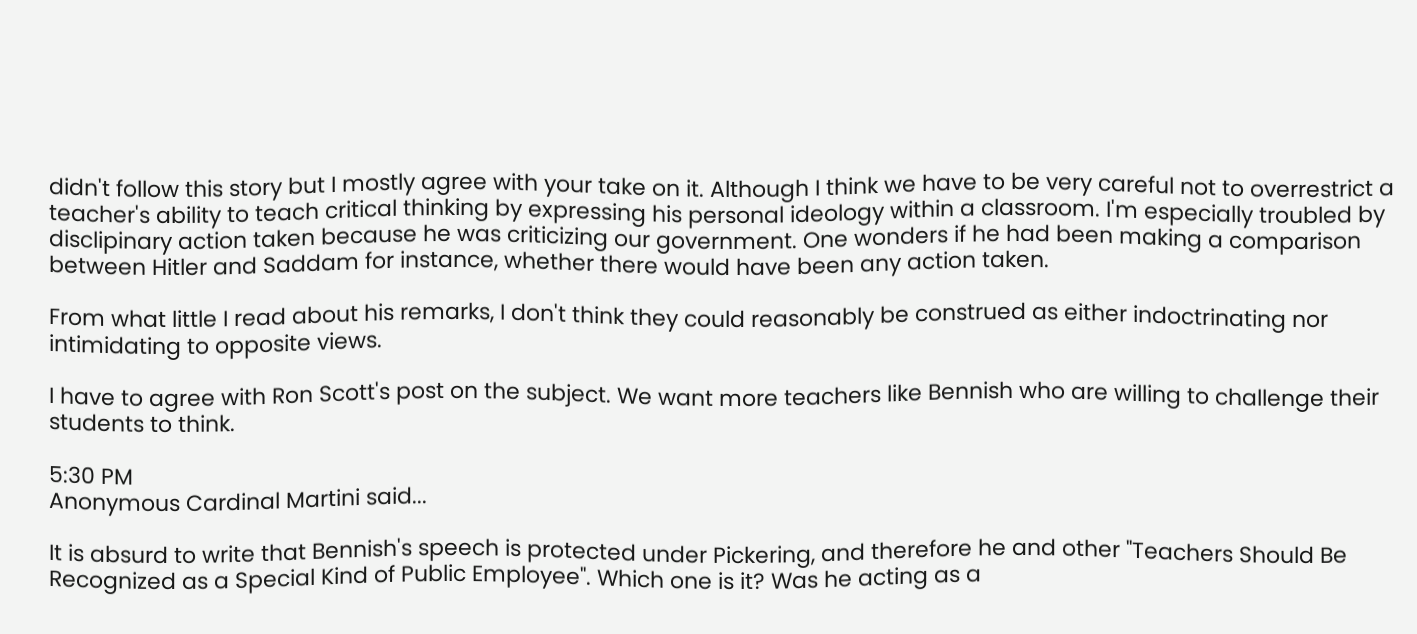didn't follow this story but I mostly agree with your take on it. Although I think we have to be very careful not to overrestrict a teacher's ability to teach critical thinking by expressing his personal ideology within a classroom. I'm especially troubled by disclipinary action taken because he was criticizing our government. One wonders if he had been making a comparison between Hitler and Saddam for instance, whether there would have been any action taken.

From what little I read about his remarks, I don't think they could reasonably be construed as either indoctrinating nor intimidating to opposite views.

I have to agree with Ron Scott's post on the subject. We want more teachers like Bennish who are willing to challenge their students to think.

5:30 PM
Anonymous Cardinal Martini said...

It is absurd to write that Bennish's speech is protected under Pickering, and therefore he and other "Teachers Should Be Recognized as a Special Kind of Public Employee". Which one is it? Was he acting as a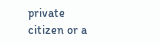private citizen or a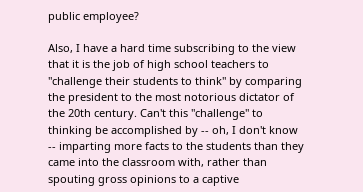public employee?

Also, I have a hard time subscribing to the view that it is the job of high school teachers to "challenge their students to think" by comparing the president to the most notorious dictator of the 20th century. Can't this "challenge" to thinking be accomplished by -- oh, I don't know -- imparting more facts to the students than they came into the classroom with, rather than spouting gross opinions to a captive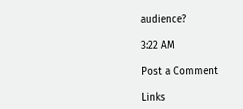audience?

3:22 AM

Post a Comment

Links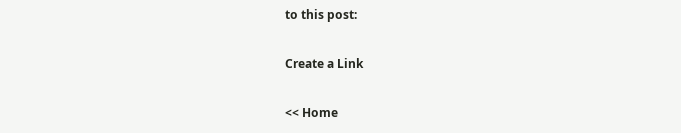to this post:

Create a Link

<< Home